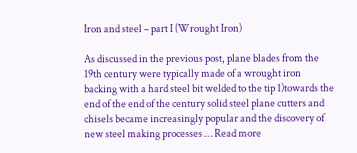Iron and steel – part I (Wrought Iron)

As discussed in the previous post, plane blades from the 19th century were typically made of a wrought iron backing with a hard steel bit welded to the tip 1)towards the end of the end of the century solid steel plane cutters and chisels became increasingly popular and the discovery of new steel making processes … Read more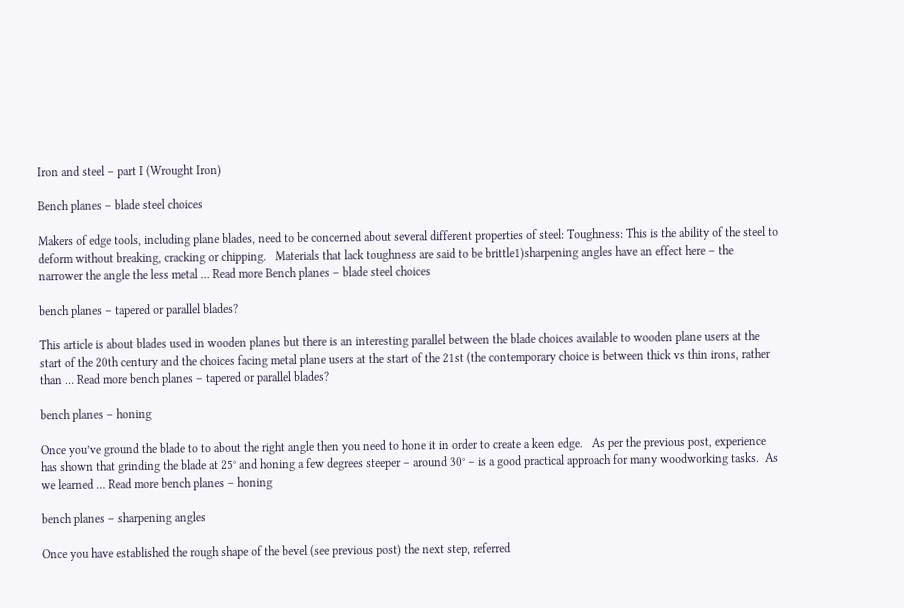Iron and steel – part I (Wrought Iron)

Bench planes – blade steel choices

Makers of edge tools, including plane blades, need to be concerned about several different properties of steel: Toughness: This is the ability of the steel to deform without breaking, cracking or chipping.   Materials that lack toughness are said to be brittle1)sharpening angles have an effect here – the narrower the angle the less metal … Read more Bench planes – blade steel choices

bench planes – tapered or parallel blades?

This article is about blades used in wooden planes but there is an interesting parallel between the blade choices available to wooden plane users at the start of the 20th century and the choices facing metal plane users at the start of the 21st (the contemporary choice is between thick vs thin irons, rather than … Read more bench planes – tapered or parallel blades?

bench planes – honing

Once you’ve ground the blade to to about the right angle then you need to hone it in order to create a keen edge.   As per the previous post, experience has shown that grinding the blade at 25° and honing a few degrees steeper – around 30° – is a good practical approach for many woodworking tasks.  As we learned … Read more bench planes – honing

bench planes – sharpening angles

Once you have established the rough shape of the bevel (see previous post) the next step, referred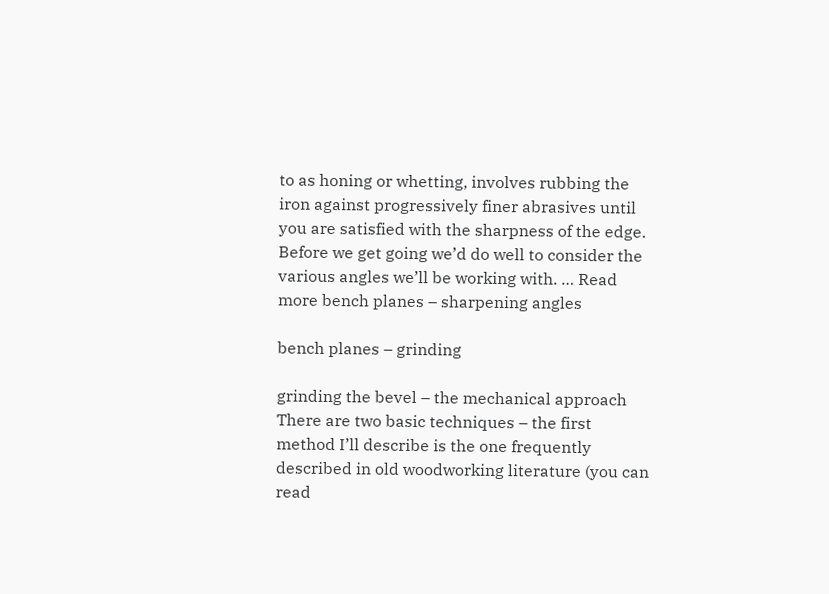to as honing or whetting, involves rubbing the iron against progressively finer abrasives until you are satisfied with the sharpness of the edge. Before we get going we’d do well to consider the various angles we’ll be working with. … Read more bench planes – sharpening angles

bench planes – grinding

grinding the bevel – the mechanical approach There are two basic techniques – the first method I’ll describe is the one frequently described in old woodworking literature (you can read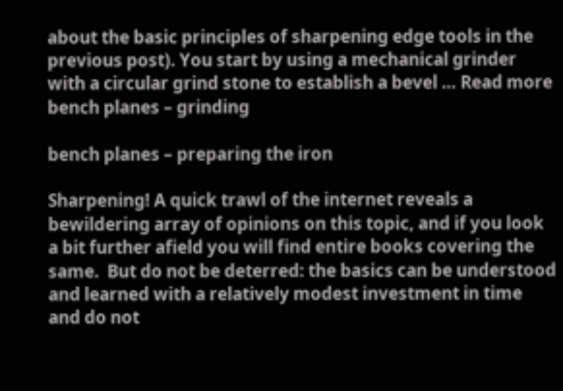about the basic principles of sharpening edge tools in the previous post). You start by using a mechanical grinder with a circular grind stone to establish a bevel … Read more bench planes – grinding

bench planes – preparing the iron

Sharpening! A quick trawl of the internet reveals a bewildering array of opinions on this topic, and if you look a bit further afield you will find entire books covering the same.  But do not be deterred: the basics can be understood and learned with a relatively modest investment in time and do not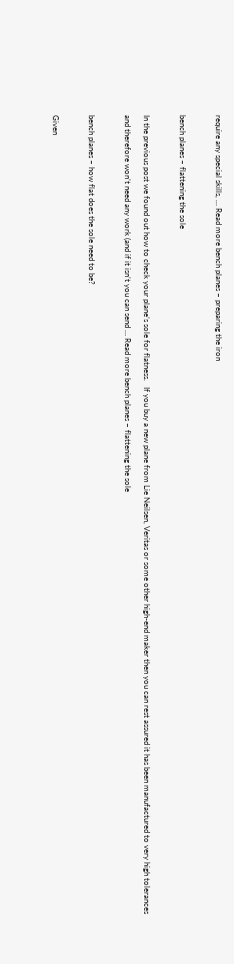require any special skills, … Read more bench planes – preparing the iron

bench planes – flattening the sole

In the previous post we found out how to check your plane’s sole for flatness.   If you buy a new plane from Lie Neilsen, Veritas or some other high-end maker then you can rest assured it has been manufactured to very high tolerances and therefore won’t need any work (and if it isn’t you can send … Read more bench planes – flattening the sole

bench planes – how flat does the sole need to be?

Given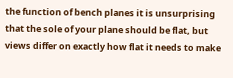the function of bench planes it is unsurprising that the sole of your plane should be flat, but views differ on exactly how flat it needs to make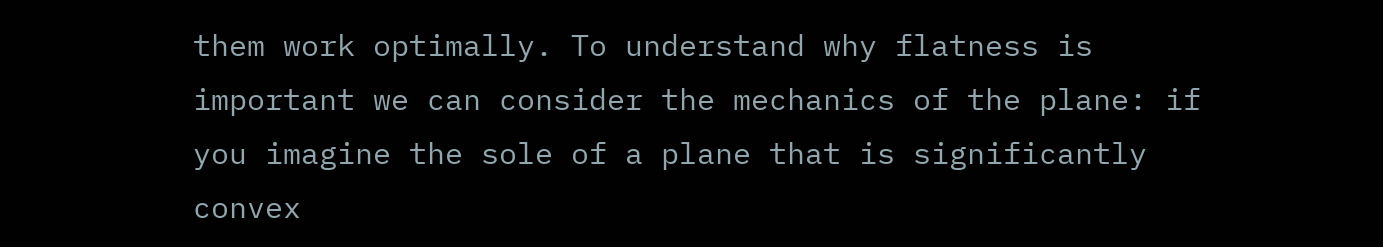them work optimally. To understand why flatness is important we can consider the mechanics of the plane: if you imagine the sole of a plane that is significantly convex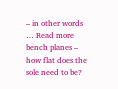– in other words … Read more bench planes – how flat does the sole need to be?